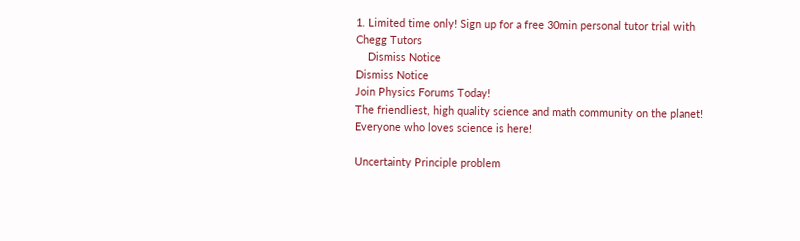1. Limited time only! Sign up for a free 30min personal tutor trial with Chegg Tutors
    Dismiss Notice
Dismiss Notice
Join Physics Forums Today!
The friendliest, high quality science and math community on the planet! Everyone who loves science is here!

Uncertainty Principle problem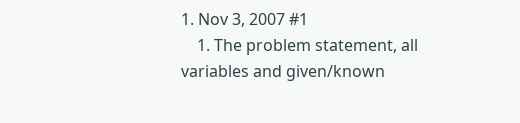1. Nov 3, 2007 #1
    1. The problem statement, all variables and given/known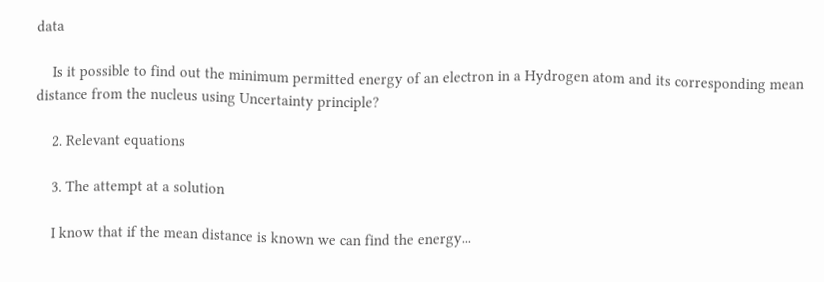data

    Is it possible to find out the minimum permitted energy of an electron in a Hydrogen atom and its corresponding mean distance from the nucleus using Uncertainty principle?

    2. Relevant equations

    3. The attempt at a solution

    I know that if the mean distance is known we can find the energy...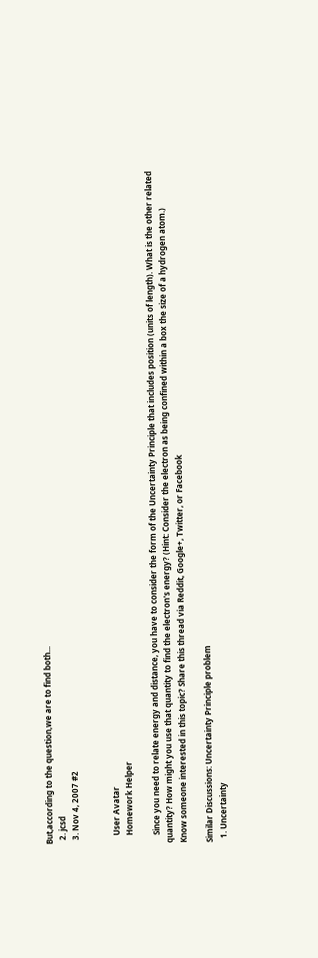But,according to the question,we are to find both...
  2. jcsd
  3. Nov 4, 2007 #2


    User Avatar
    Homework Helper

    Since you need to relate energy and distance, you have to consider the form of the Uncertainty Principle that includes position (units of length). What is the other related quantity? How might you use that quantity to find the electron's energy? (Hint: Consider the electron as being confined within a box the size of a hydrogen atom.)
Know someone interested in this topic? Share this thread via Reddit, Google+, Twitter, or Facebook

Similar Discussions: Uncertainty Principle problem
  1. Uncertainty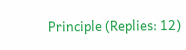Principle (Replies: 12)